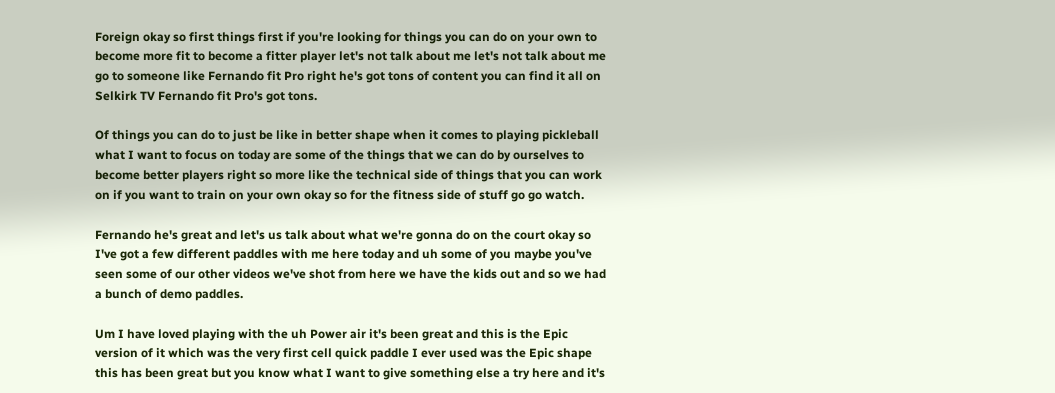Foreign okay so first things first if you're looking for things you can do on your own to become more fit to become a fitter player let's not talk about me let's not talk about me go to someone like Fernando fit Pro right he's got tons of content you can find it all on Selkirk TV Fernando fit Pro's got tons.

Of things you can do to just be like in better shape when it comes to playing pickleball what I want to focus on today are some of the things that we can do by ourselves to become better players right so more like the technical side of things that you can work on if you want to train on your own okay so for the fitness side of stuff go go watch.

Fernando he's great and let's us talk about what we're gonna do on the court okay so I've got a few different paddles with me here today and uh some of you maybe you've seen some of our other videos we've shot from here we have the kids out and so we had a bunch of demo paddles.

Um I have loved playing with the uh Power air it's been great and this is the Epic version of it which was the very first cell quick paddle I ever used was the Epic shape this has been great but you know what I want to give something else a try here and it's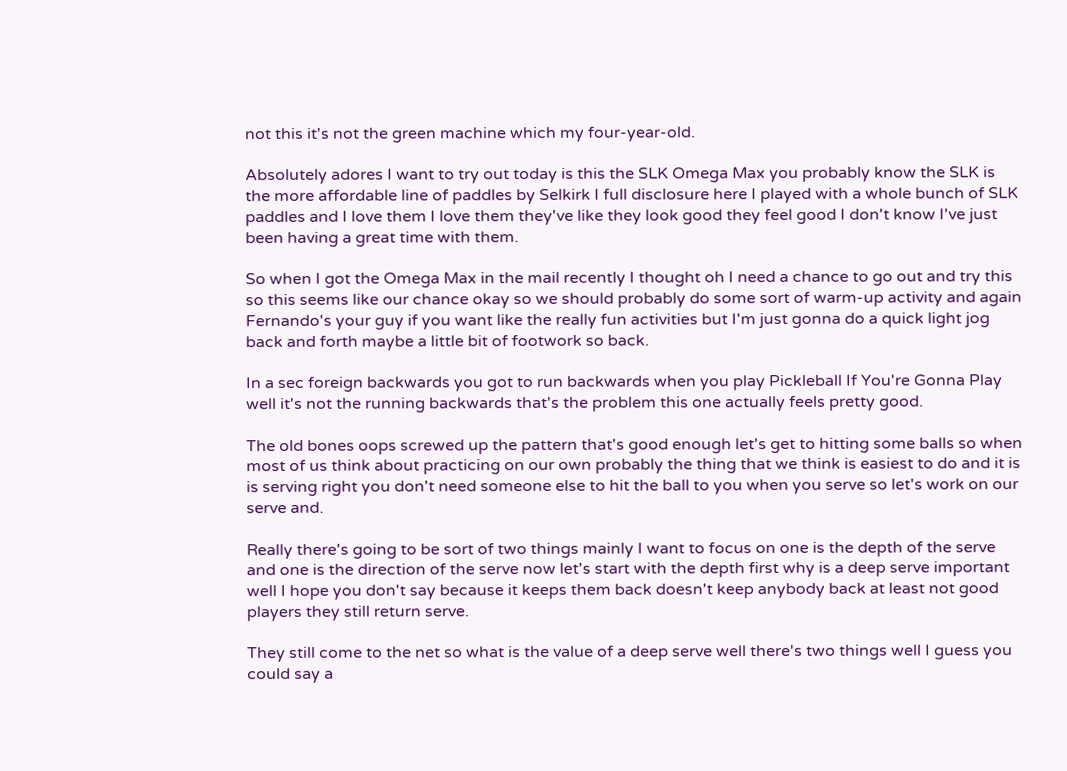not this it's not the green machine which my four-year-old.

Absolutely adores I want to try out today is this the SLK Omega Max you probably know the SLK is the more affordable line of paddles by Selkirk I full disclosure here I played with a whole bunch of SLK paddles and I love them I love them they've like they look good they feel good I don't know I've just been having a great time with them.

So when I got the Omega Max in the mail recently I thought oh I need a chance to go out and try this so this seems like our chance okay so we should probably do some sort of warm-up activity and again Fernando's your guy if you want like the really fun activities but I'm just gonna do a quick light jog back and forth maybe a little bit of footwork so back.

In a sec foreign backwards you got to run backwards when you play Pickleball If You're Gonna Play well it's not the running backwards that's the problem this one actually feels pretty good.

The old bones oops screwed up the pattern that's good enough let's get to hitting some balls so when most of us think about practicing on our own probably the thing that we think is easiest to do and it is is serving right you don't need someone else to hit the ball to you when you serve so let's work on our serve and.

Really there's going to be sort of two things mainly I want to focus on one is the depth of the serve and one is the direction of the serve now let's start with the depth first why is a deep serve important well I hope you don't say because it keeps them back doesn't keep anybody back at least not good players they still return serve.

They still come to the net so what is the value of a deep serve well there's two things well I guess you could say a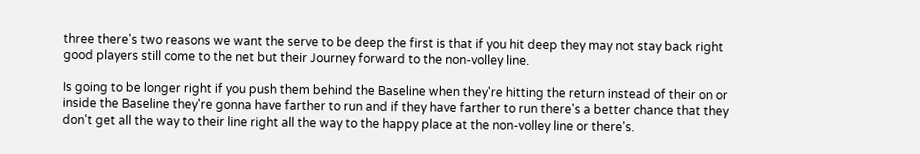three there's two reasons we want the serve to be deep the first is that if you hit deep they may not stay back right good players still come to the net but their Journey forward to the non-volley line.

Is going to be longer right if you push them behind the Baseline when they're hitting the return instead of their on or inside the Baseline they're gonna have farther to run and if they have farther to run there's a better chance that they don't get all the way to their line right all the way to the happy place at the non-volley line or there's.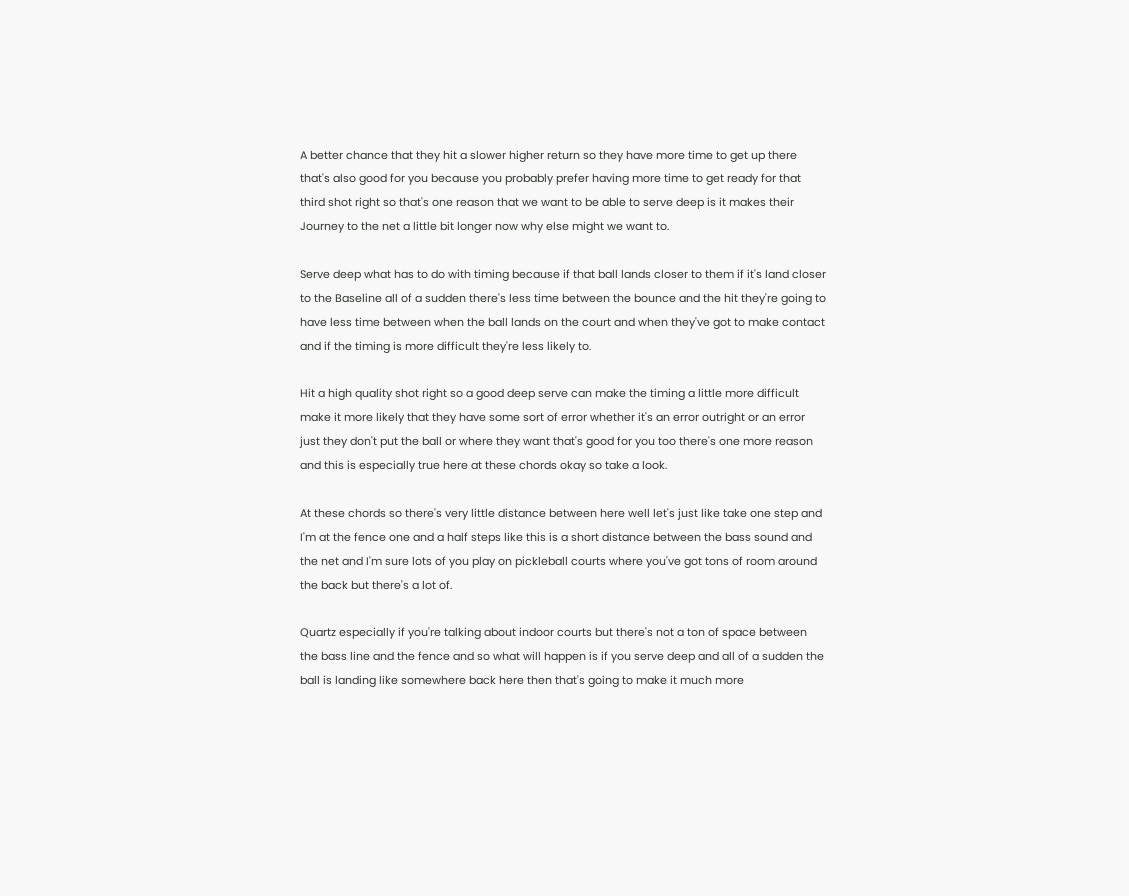A better chance that they hit a slower higher return so they have more time to get up there that's also good for you because you probably prefer having more time to get ready for that third shot right so that's one reason that we want to be able to serve deep is it makes their Journey to the net a little bit longer now why else might we want to.

Serve deep what has to do with timing because if that ball lands closer to them if it's land closer to the Baseline all of a sudden there's less time between the bounce and the hit they're going to have less time between when the ball lands on the court and when they've got to make contact and if the timing is more difficult they're less likely to.

Hit a high quality shot right so a good deep serve can make the timing a little more difficult make it more likely that they have some sort of error whether it's an error outright or an error just they don't put the ball or where they want that's good for you too there's one more reason and this is especially true here at these chords okay so take a look.

At these chords so there's very little distance between here well let's just like take one step and I'm at the fence one and a half steps like this is a short distance between the bass sound and the net and I'm sure lots of you play on pickleball courts where you've got tons of room around the back but there's a lot of.

Quartz especially if you're talking about indoor courts but there's not a ton of space between the bass line and the fence and so what will happen is if you serve deep and all of a sudden the ball is landing like somewhere back here then that's going to make it much more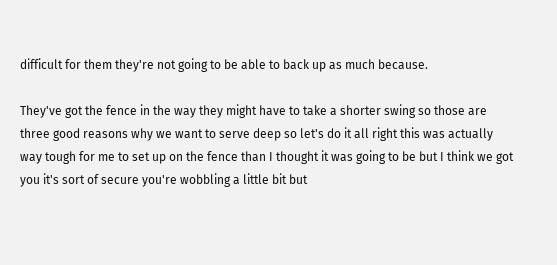difficult for them they're not going to be able to back up as much because.

They've got the fence in the way they might have to take a shorter swing so those are three good reasons why we want to serve deep so let's do it all right this was actually way tough for me to set up on the fence than I thought it was going to be but I think we got you it's sort of secure you're wobbling a little bit but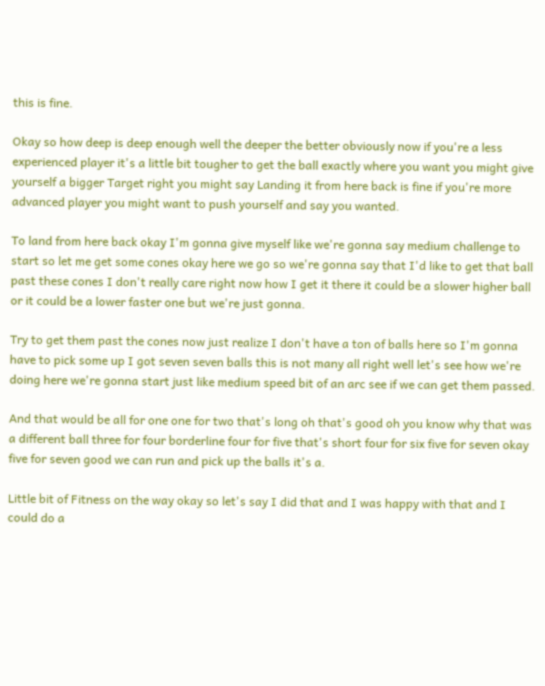this is fine.

Okay so how deep is deep enough well the deeper the better obviously now if you're a less experienced player it's a little bit tougher to get the ball exactly where you want you might give yourself a bigger Target right you might say Landing it from here back is fine if you're more advanced player you might want to push yourself and say you wanted.

To land from here back okay I'm gonna give myself like we're gonna say medium challenge to start so let me get some cones okay here we go so we're gonna say that I'd like to get that ball past these cones I don't really care right now how I get it there it could be a slower higher ball or it could be a lower faster one but we're just gonna.

Try to get them past the cones now just realize I don't have a ton of balls here so I'm gonna have to pick some up I got seven seven balls this is not many all right well let's see how we're doing here we're gonna start just like medium speed bit of an arc see if we can get them passed.

And that would be all for one one for two that's long oh that's good oh you know why that was a different ball three for four borderline four for five that's short four for six five for seven okay five for seven good we can run and pick up the balls it's a.

Little bit of Fitness on the way okay so let's say I did that and I was happy with that and I could do a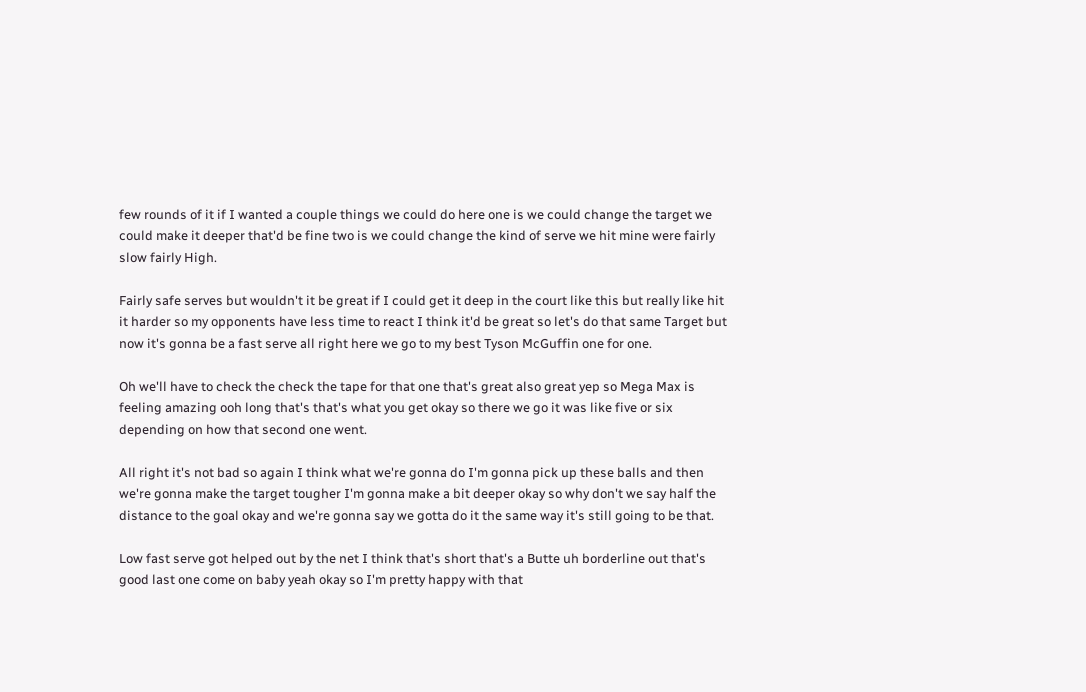few rounds of it if I wanted a couple things we could do here one is we could change the target we could make it deeper that'd be fine two is we could change the kind of serve we hit mine were fairly slow fairly High.

Fairly safe serves but wouldn't it be great if I could get it deep in the court like this but really like hit it harder so my opponents have less time to react I think it'd be great so let's do that same Target but now it's gonna be a fast serve all right here we go to my best Tyson McGuffin one for one.

Oh we'll have to check the check the tape for that one that's great also great yep so Mega Max is feeling amazing ooh long that's that's what you get okay so there we go it was like five or six depending on how that second one went.

All right it's not bad so again I think what we're gonna do I'm gonna pick up these balls and then we're gonna make the target tougher I'm gonna make a bit deeper okay so why don't we say half the distance to the goal okay and we're gonna say we gotta do it the same way it's still going to be that.

Low fast serve got helped out by the net I think that's short that's a Butte uh borderline out that's good last one come on baby yeah okay so I'm pretty happy with that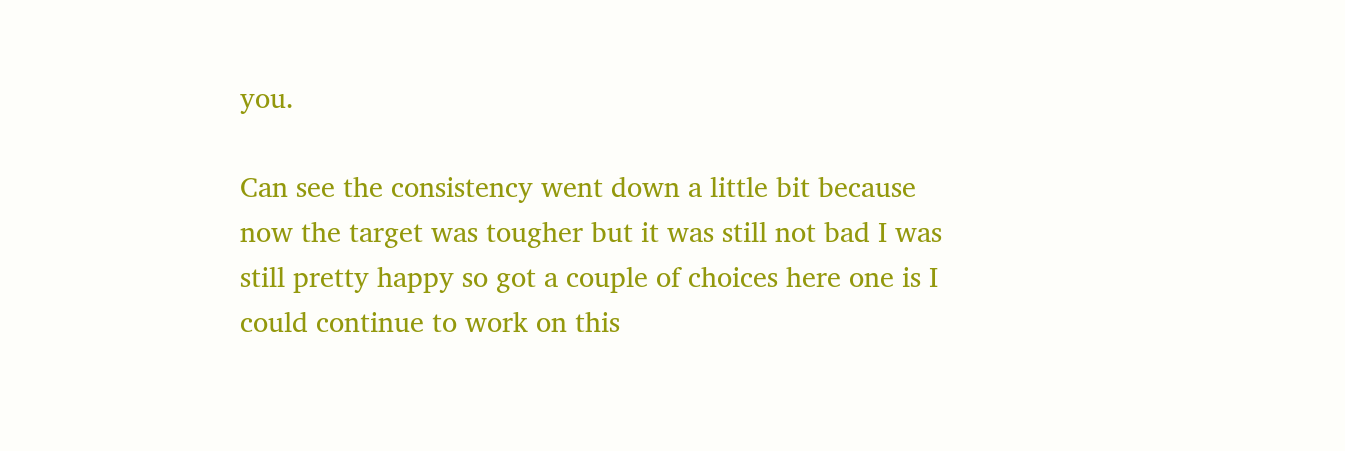you.

Can see the consistency went down a little bit because now the target was tougher but it was still not bad I was still pretty happy so got a couple of choices here one is I could continue to work on this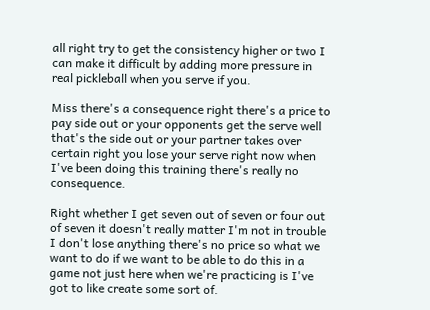all right try to get the consistency higher or two I can make it difficult by adding more pressure in real pickleball when you serve if you.

Miss there's a consequence right there's a price to pay side out or your opponents get the serve well that's the side out or your partner takes over certain right you lose your serve right now when I've been doing this training there's really no consequence.

Right whether I get seven out of seven or four out of seven it doesn't really matter I'm not in trouble I don't lose anything there's no price so what we want to do if we want to be able to do this in a game not just here when we're practicing is I've got to like create some sort of.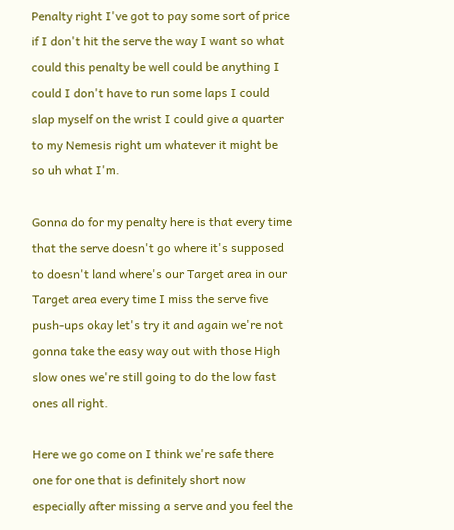Penalty right I've got to pay some sort of price if I don't hit the serve the way I want so what could this penalty be well could be anything I could I don't have to run some laps I could slap myself on the wrist I could give a quarter to my Nemesis right um whatever it might be so uh what I'm.

Gonna do for my penalty here is that every time that the serve doesn't go where it's supposed to doesn't land where's our Target area in our Target area every time I miss the serve five push-ups okay let's try it and again we're not gonna take the easy way out with those High slow ones we're still going to do the low fast ones all right.

Here we go come on I think we're safe there one for one that is definitely short now especially after missing a serve and you feel the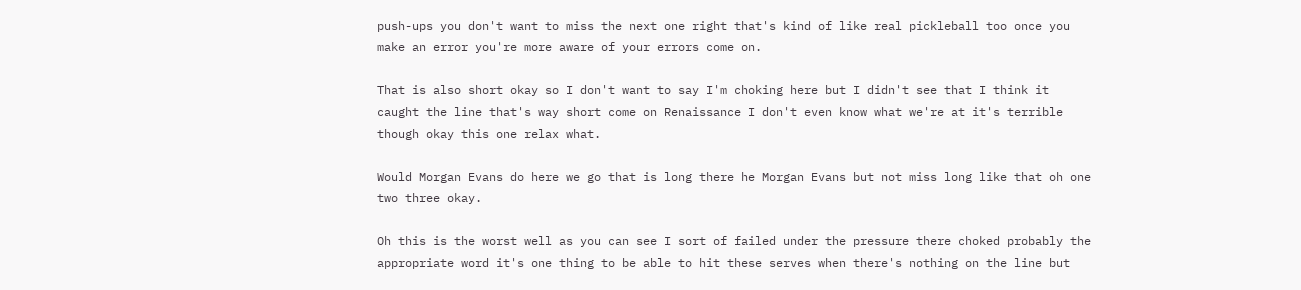push-ups you don't want to miss the next one right that's kind of like real pickleball too once you make an error you're more aware of your errors come on.

That is also short okay so I don't want to say I'm choking here but I didn't see that I think it caught the line that's way short come on Renaissance I don't even know what we're at it's terrible though okay this one relax what.

Would Morgan Evans do here we go that is long there he Morgan Evans but not miss long like that oh one two three okay.

Oh this is the worst well as you can see I sort of failed under the pressure there choked probably the appropriate word it's one thing to be able to hit these serves when there's nothing on the line but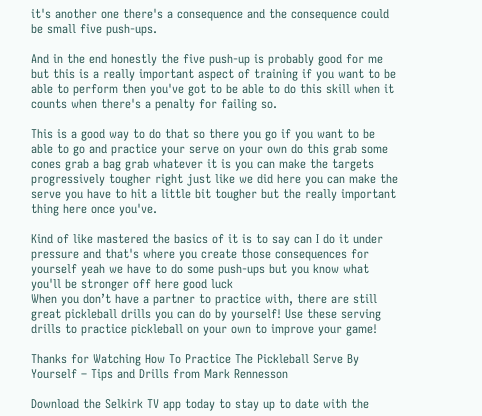it's another one there's a consequence and the consequence could be small five push-ups.

And in the end honestly the five push-up is probably good for me but this is a really important aspect of training if you want to be able to perform then you've got to be able to do this skill when it counts when there's a penalty for failing so.

This is a good way to do that so there you go if you want to be able to go and practice your serve on your own do this grab some cones grab a bag grab whatever it is you can make the targets progressively tougher right just like we did here you can make the serve you have to hit a little bit tougher but the really important thing here once you've.

Kind of like mastered the basics of it is to say can I do it under pressure and that's where you create those consequences for yourself yeah we have to do some push-ups but you know what you'll be stronger off here good luck
When you don’t have a partner to practice with, there are still great pickleball drills you can do by yourself! Use these serving drills to practice pickleball on your own to improve your game!

Thanks for Watching How To Practice The Pickleball Serve By Yourself – Tips and Drills from Mark Rennesson

Download the Selkirk TV app today to stay up to date with the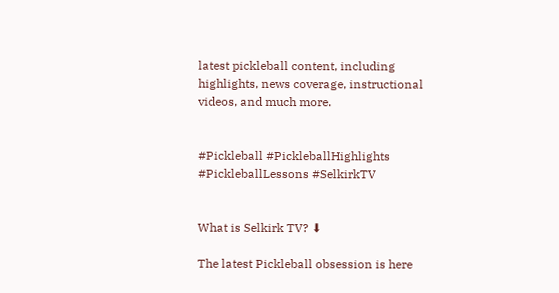latest pickleball content, including highlights, news coverage, instructional videos, and much more.


#Pickleball #PickleballHighlights #PickleballLessons #SelkirkTV


What is Selkirk TV? ⬇

The latest Pickleball obsession is here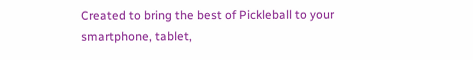Created to bring the best of Pickleball to your smartphone, tablet,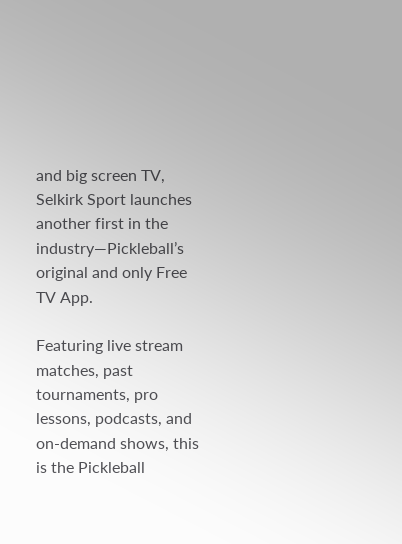and big screen TV, Selkirk Sport launches another first in the industry—Pickleball’s original and only Free TV App.

Featuring live stream matches, past tournaments, pro lessons, podcasts, and on-demand shows, this is the Pickleball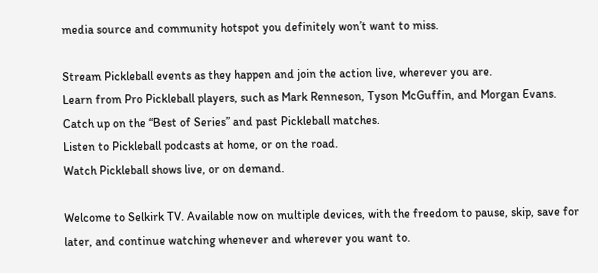media source and community hotspot you definitely won’t want to miss.

Stream Pickleball events as they happen and join the action live, wherever you are.
Learn from Pro Pickleball players, such as Mark Renneson, Tyson McGuffin, and Morgan Evans.
Catch up on the “Best of Series” and past Pickleball matches.
Listen to Pickleball podcasts at home, or on the road.
Watch Pickleball shows live, or on demand.

Welcome to Selkirk TV. Available now on multiple devices, with the freedom to pause, skip, save for later, and continue watching whenever and wherever you want to.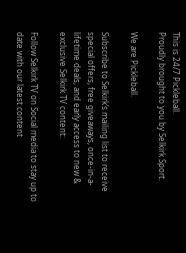This is 24/7 Pickleball.
Proudly brought to you by Selkirk Sport.

We are Pickleball.

Subscribe to Selkirk’s mailing list to receive special offers, free giveaways, once-in-a-lifetime deals, and early access to new & exclusive Selkirk TV content:

Follow Selkirk TV on Social media to stay up to date with our latest content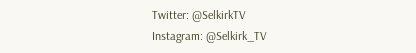Twitter: @SelkirkTV
Instagram: @Selkirk_TV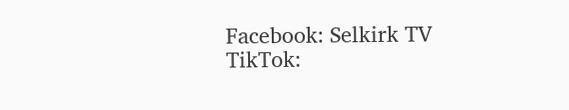Facebook: Selkirk TV
TikTok: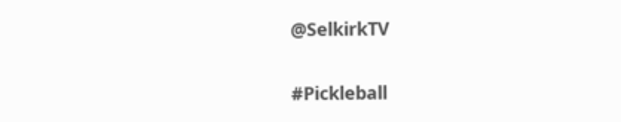@SelkirkTV

#Pickleball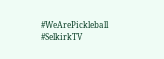#WeArePickleball #SelkirkTV